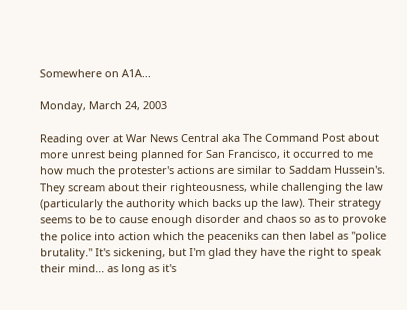Somewhere on A1A...

Monday, March 24, 2003

Reading over at War News Central aka The Command Post about more unrest being planned for San Francisco, it occurred to me how much the protester's actions are similar to Saddam Hussein's. They scream about their righteousness, while challenging the law (particularly the authority which backs up the law). Their strategy seems to be to cause enough disorder and chaos so as to provoke the police into action which the peaceniks can then label as "police brutality." It's sickening, but I'm glad they have the right to speak their mind... as long as it's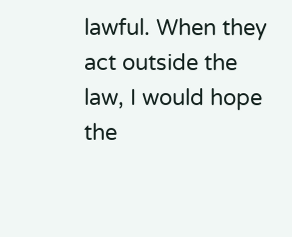lawful. When they act outside the law, I would hope the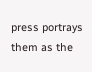press portrays them as the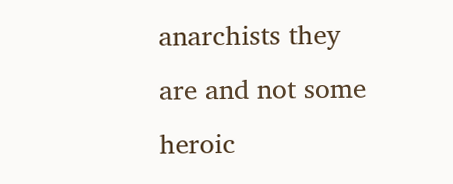anarchists they are and not some heroic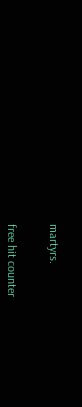martyrs.


free hit counter